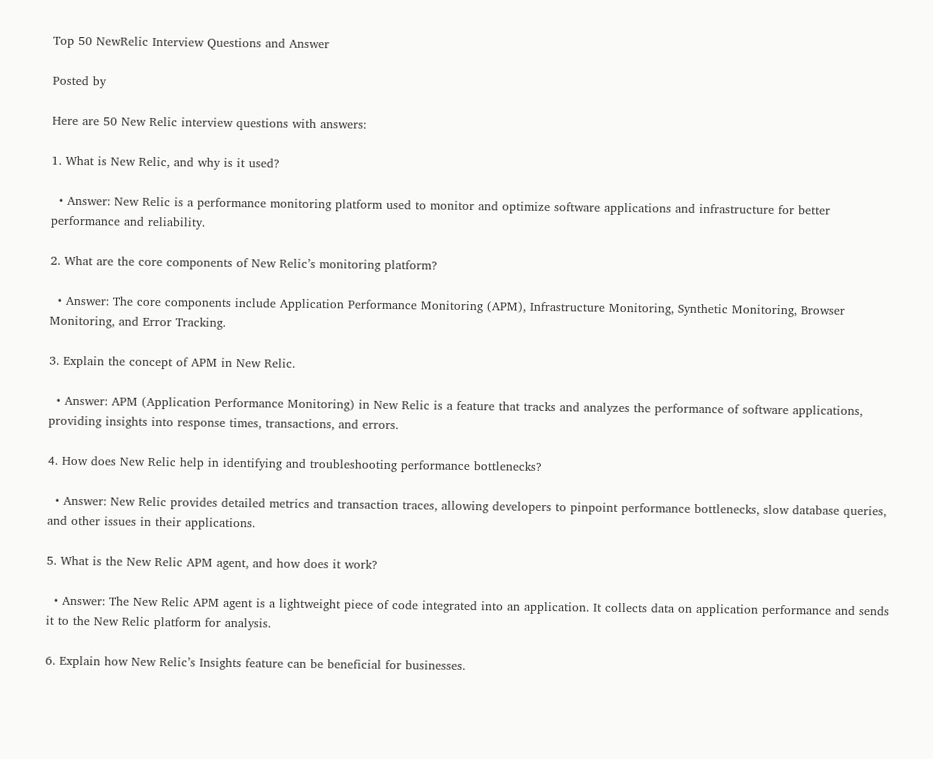Top 50 NewRelic Interview Questions and Answer

Posted by

Here are 50 New Relic interview questions with answers:

1. What is New Relic, and why is it used?

  • Answer: New Relic is a performance monitoring platform used to monitor and optimize software applications and infrastructure for better performance and reliability.

2. What are the core components of New Relic’s monitoring platform?

  • Answer: The core components include Application Performance Monitoring (APM), Infrastructure Monitoring, Synthetic Monitoring, Browser Monitoring, and Error Tracking.

3. Explain the concept of APM in New Relic.

  • Answer: APM (Application Performance Monitoring) in New Relic is a feature that tracks and analyzes the performance of software applications, providing insights into response times, transactions, and errors.

4. How does New Relic help in identifying and troubleshooting performance bottlenecks?

  • Answer: New Relic provides detailed metrics and transaction traces, allowing developers to pinpoint performance bottlenecks, slow database queries, and other issues in their applications.

5. What is the New Relic APM agent, and how does it work?

  • Answer: The New Relic APM agent is a lightweight piece of code integrated into an application. It collects data on application performance and sends it to the New Relic platform for analysis.

6. Explain how New Relic’s Insights feature can be beneficial for businesses.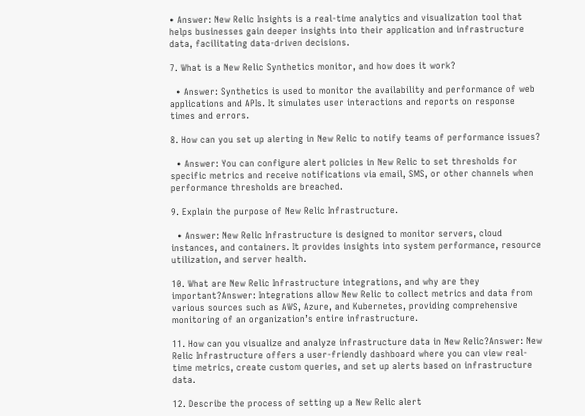• Answer: New Relic Insights is a real-time analytics and visualization tool that helps businesses gain deeper insights into their application and infrastructure data, facilitating data-driven decisions.

7. What is a New Relic Synthetics monitor, and how does it work?

  • Answer: Synthetics is used to monitor the availability and performance of web applications and APIs. It simulates user interactions and reports on response times and errors.

8. How can you set up alerting in New Relic to notify teams of performance issues?

  • Answer: You can configure alert policies in New Relic to set thresholds for specific metrics and receive notifications via email, SMS, or other channels when performance thresholds are breached.

9. Explain the purpose of New Relic Infrastructure.

  • Answer: New Relic Infrastructure is designed to monitor servers, cloud instances, and containers. It provides insights into system performance, resource utilization, and server health.

10. What are New Relic Infrastructure integrations, and why are they important?Answer: Integrations allow New Relic to collect metrics and data from various sources such as AWS, Azure, and Kubernetes, providing comprehensive monitoring of an organization’s entire infrastructure.

11. How can you visualize and analyze infrastructure data in New Relic?Answer: New Relic Infrastructure offers a user-friendly dashboard where you can view real-time metrics, create custom queries, and set up alerts based on infrastructure data.

12. Describe the process of setting up a New Relic alert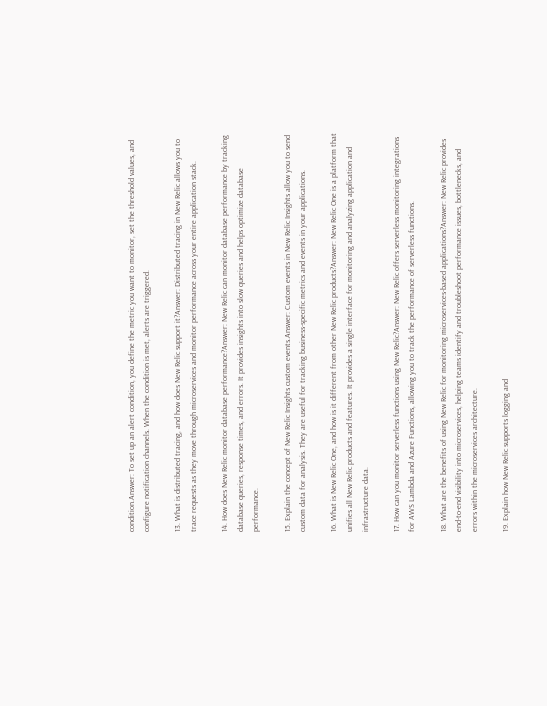condition.Answer: To set up an alert condition, you define the metric you want to monitor, set the threshold values, and configure notification channels. When the condition is met, alerts are triggered.

13. What is distributed tracing, and how does New Relic support it?Answer: Distributed tracing in New Relic allows you to trace requests as they move through microservices and monitor performance across your entire application stack.

14. How does New Relic monitor database performance?Answer: New Relic can monitor database performance by tracking database queries, response times, and errors. It provides insights into slow queries and helps optimize database performance.

15. Explain the concept of New Relic Insights custom events.Answer: Custom events in New Relic Insights allow you to send custom data for analysis. They are useful for tracking business-specific metrics and events in your applications.

16. What is New Relic One, and how is it different from other New Relic products?Answer: New Relic One is a platform that unifies all New Relic products and features. It provides a single interface for monitoring and analyzing application and infrastructure data.

17. How can you monitor serverless functions using New Relic?Answer: New Relic offers serverless monitoring integrations for AWS Lambda and Azure Functions, allowing you to track the performance of serverless functions.

18. What are the benefits of using New Relic for monitoring microservices-based applications?Answer: New Relic provides end-to-end visibility into microservices, helping teams identify and troubleshoot performance issues, bottlenecks, and errors within the microservices architecture.

19. Explain how New Relic supports logging and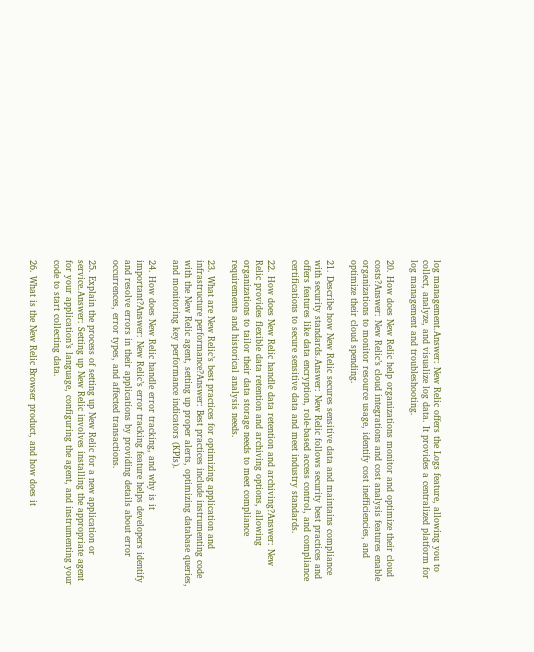log management.Answer: New Relic offers the Logs feature, allowing you to collect, analyze, and visualize log data. It provides a centralized platform for log management and troubleshooting.

20. How does New Relic help organizations monitor and optimize their cloud costs?Answer: New Relic’s cloud integrations and cost analysis features enable organizations to monitor resource usage, identify cost inefficiencies, and optimize their cloud spending.

21. Describe how New Relic secures sensitive data and maintains compliance with security standards.Answer: New Relic follows security best practices and offers features like data encryption, role-based access control, and compliance certifications to secure sensitive data and meet industry standards.

22. How does New Relic handle data retention and archiving?Answer: New Relic provides flexible data retention and archiving options, allowing organizations to tailor their data storage needs to meet compliance requirements and historical analysis needs.

23. What are New Relic’s best practices for optimizing application and infrastructure performance?Answer: Best practices include instrumenting code with the New Relic agent, setting up proper alerts, optimizing database queries, and monitoring key performance indicators (KPIs).

24. How does New Relic handle error tracking, and why is it important?Answer: New Relic’s error tracking feature helps developers identify and resolve errors in their applications by providing details about error occurrences, error types, and affected transactions.

25. Explain the process of setting up New Relic for a new application or service.Answer: Setting up New Relic involves installing the appropriate agent for your application’s language, configuring the agent, and instrumenting your code to start collecting data.

26. What is the New Relic Browser product, and how does it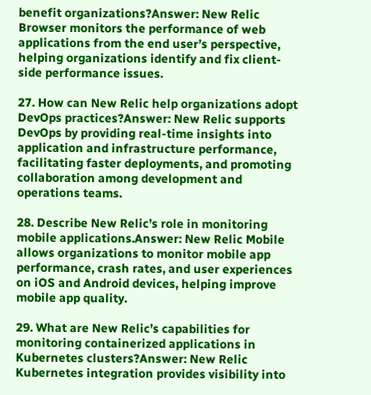benefit organizations?Answer: New Relic Browser monitors the performance of web applications from the end user’s perspective, helping organizations identify and fix client-side performance issues.

27. How can New Relic help organizations adopt DevOps practices?Answer: New Relic supports DevOps by providing real-time insights into application and infrastructure performance, facilitating faster deployments, and promoting collaboration among development and operations teams.

28. Describe New Relic’s role in monitoring mobile applications.Answer: New Relic Mobile allows organizations to monitor mobile app performance, crash rates, and user experiences on iOS and Android devices, helping improve mobile app quality.

29. What are New Relic’s capabilities for monitoring containerized applications in Kubernetes clusters?Answer: New Relic Kubernetes integration provides visibility into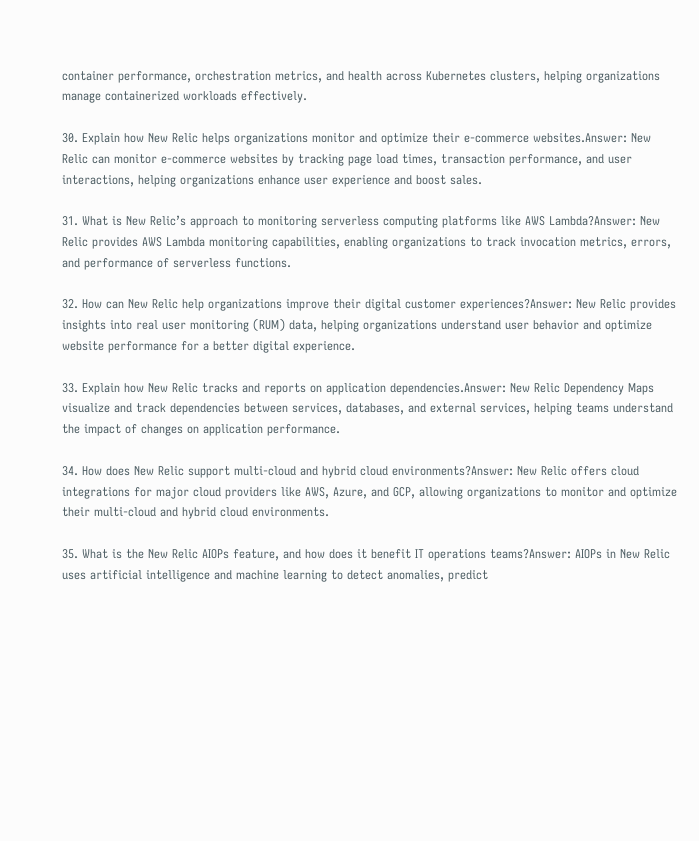container performance, orchestration metrics, and health across Kubernetes clusters, helping organizations manage containerized workloads effectively.

30. Explain how New Relic helps organizations monitor and optimize their e-commerce websites.Answer: New Relic can monitor e-commerce websites by tracking page load times, transaction performance, and user interactions, helping organizations enhance user experience and boost sales.

31. What is New Relic’s approach to monitoring serverless computing platforms like AWS Lambda?Answer: New Relic provides AWS Lambda monitoring capabilities, enabling organizations to track invocation metrics, errors, and performance of serverless functions.

32. How can New Relic help organizations improve their digital customer experiences?Answer: New Relic provides insights into real user monitoring (RUM) data, helping organizations understand user behavior and optimize website performance for a better digital experience.

33. Explain how New Relic tracks and reports on application dependencies.Answer: New Relic Dependency Maps visualize and track dependencies between services, databases, and external services, helping teams understand the impact of changes on application performance.

34. How does New Relic support multi-cloud and hybrid cloud environments?Answer: New Relic offers cloud integrations for major cloud providers like AWS, Azure, and GCP, allowing organizations to monitor and optimize their multi-cloud and hybrid cloud environments.

35. What is the New Relic AIOPs feature, and how does it benefit IT operations teams?Answer: AIOPs in New Relic uses artificial intelligence and machine learning to detect anomalies, predict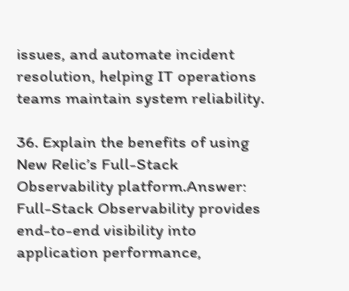issues, and automate incident resolution, helping IT operations teams maintain system reliability.

36. Explain the benefits of using New Relic’s Full-Stack Observability platform.Answer: Full-Stack Observability provides end-to-end visibility into application performance,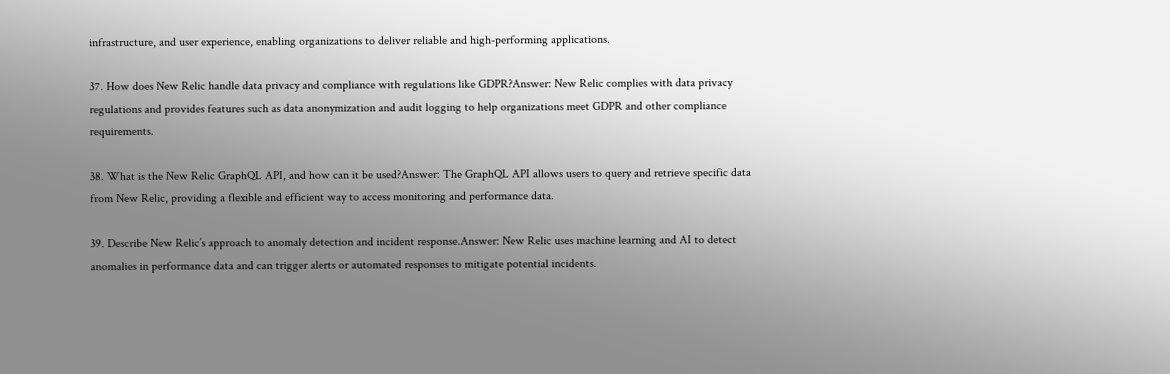infrastructure, and user experience, enabling organizations to deliver reliable and high-performing applications.

37. How does New Relic handle data privacy and compliance with regulations like GDPR?Answer: New Relic complies with data privacy regulations and provides features such as data anonymization and audit logging to help organizations meet GDPR and other compliance requirements.

38. What is the New Relic GraphQL API, and how can it be used?Answer: The GraphQL API allows users to query and retrieve specific data from New Relic, providing a flexible and efficient way to access monitoring and performance data.

39. Describe New Relic’s approach to anomaly detection and incident response.Answer: New Relic uses machine learning and AI to detect anomalies in performance data and can trigger alerts or automated responses to mitigate potential incidents.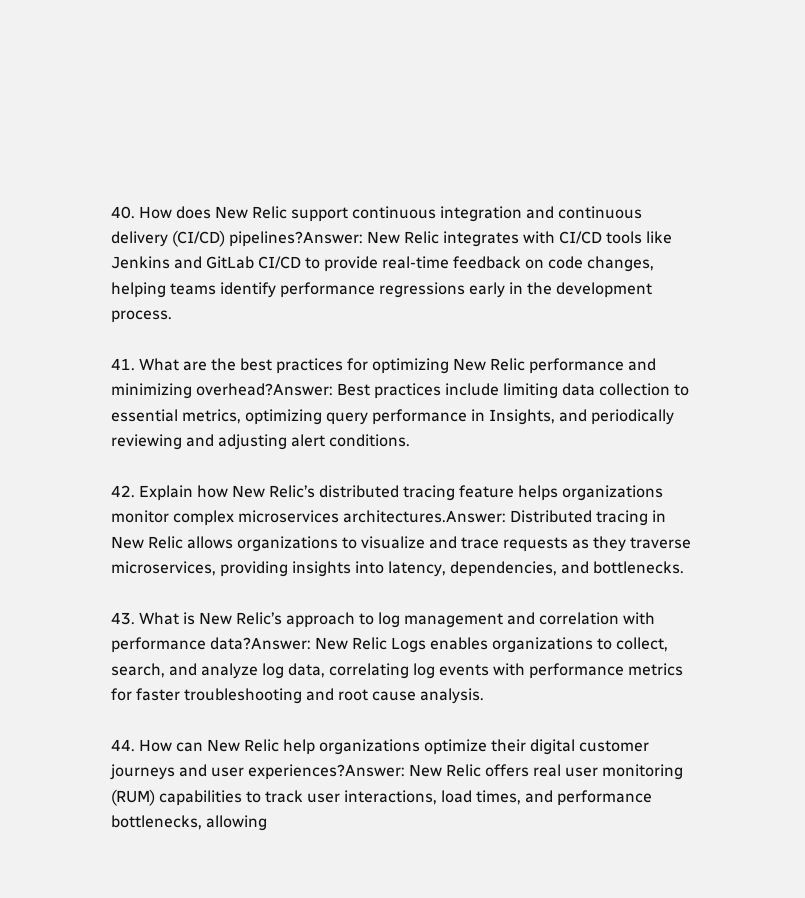40. How does New Relic support continuous integration and continuous delivery (CI/CD) pipelines?Answer: New Relic integrates with CI/CD tools like Jenkins and GitLab CI/CD to provide real-time feedback on code changes, helping teams identify performance regressions early in the development process.

41. What are the best practices for optimizing New Relic performance and minimizing overhead?Answer: Best practices include limiting data collection to essential metrics, optimizing query performance in Insights, and periodically reviewing and adjusting alert conditions.

42. Explain how New Relic’s distributed tracing feature helps organizations monitor complex microservices architectures.Answer: Distributed tracing in New Relic allows organizations to visualize and trace requests as they traverse microservices, providing insights into latency, dependencies, and bottlenecks.

43. What is New Relic’s approach to log management and correlation with performance data?Answer: New Relic Logs enables organizations to collect, search, and analyze log data, correlating log events with performance metrics for faster troubleshooting and root cause analysis.

44. How can New Relic help organizations optimize their digital customer journeys and user experiences?Answer: New Relic offers real user monitoring (RUM) capabilities to track user interactions, load times, and performance bottlenecks, allowing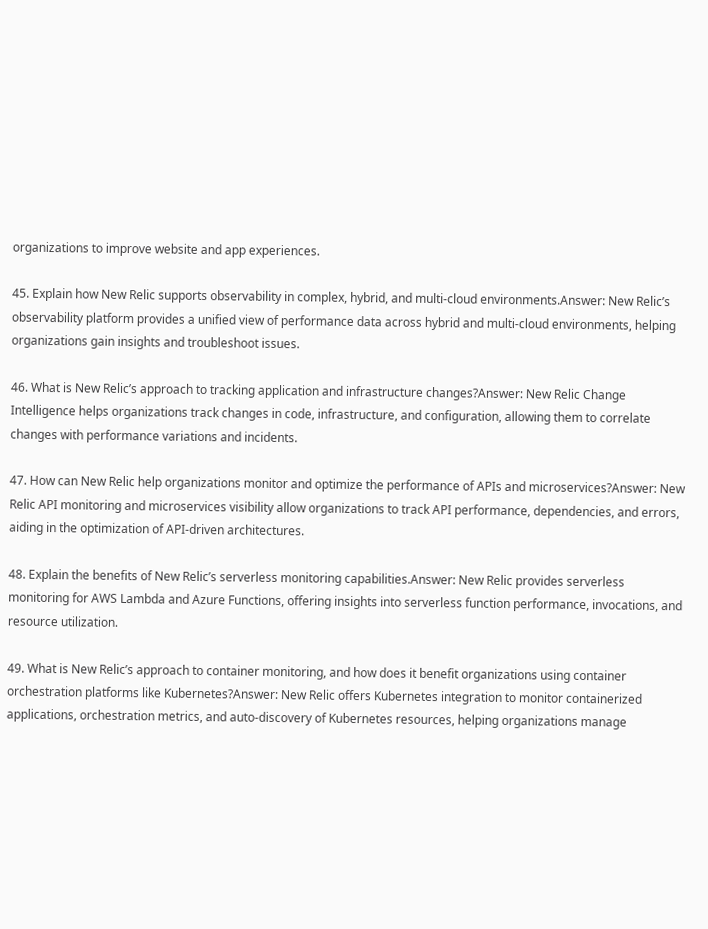organizations to improve website and app experiences.

45. Explain how New Relic supports observability in complex, hybrid, and multi-cloud environments.Answer: New Relic’s observability platform provides a unified view of performance data across hybrid and multi-cloud environments, helping organizations gain insights and troubleshoot issues.

46. What is New Relic’s approach to tracking application and infrastructure changes?Answer: New Relic Change Intelligence helps organizations track changes in code, infrastructure, and configuration, allowing them to correlate changes with performance variations and incidents.

47. How can New Relic help organizations monitor and optimize the performance of APIs and microservices?Answer: New Relic API monitoring and microservices visibility allow organizations to track API performance, dependencies, and errors, aiding in the optimization of API-driven architectures.

48. Explain the benefits of New Relic’s serverless monitoring capabilities.Answer: New Relic provides serverless monitoring for AWS Lambda and Azure Functions, offering insights into serverless function performance, invocations, and resource utilization.

49. What is New Relic’s approach to container monitoring, and how does it benefit organizations using container orchestration platforms like Kubernetes?Answer: New Relic offers Kubernetes integration to monitor containerized applications, orchestration metrics, and auto-discovery of Kubernetes resources, helping organizations manage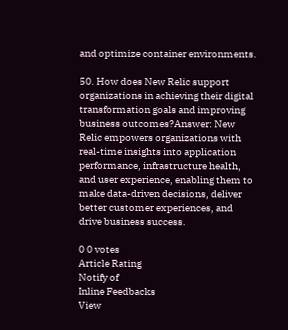and optimize container environments.

50. How does New Relic support organizations in achieving their digital transformation goals and improving business outcomes?Answer: New Relic empowers organizations with real-time insights into application performance, infrastructure health, and user experience, enabling them to make data-driven decisions, deliver better customer experiences, and drive business success.

0 0 votes
Article Rating
Notify of
Inline Feedbacks
View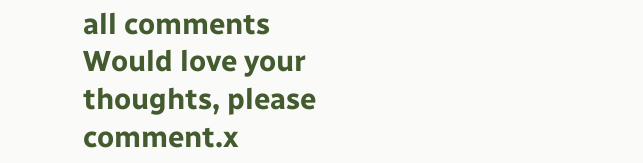all comments
Would love your thoughts, please comment.x